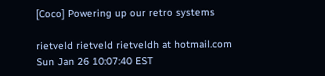[Coco] Powering up our retro systems

rietveld rietveld rietveldh at hotmail.com
Sun Jan 26 10:07:40 EST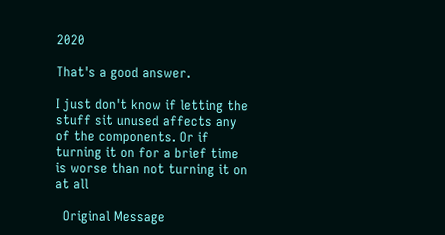2020

That's a good answer.

I just don't know if letting the stuff sit unused affects any of the components. Or if turning it on for a brief time is worse than not turning it on at all

  Original Message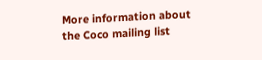More information about the Coco mailing list